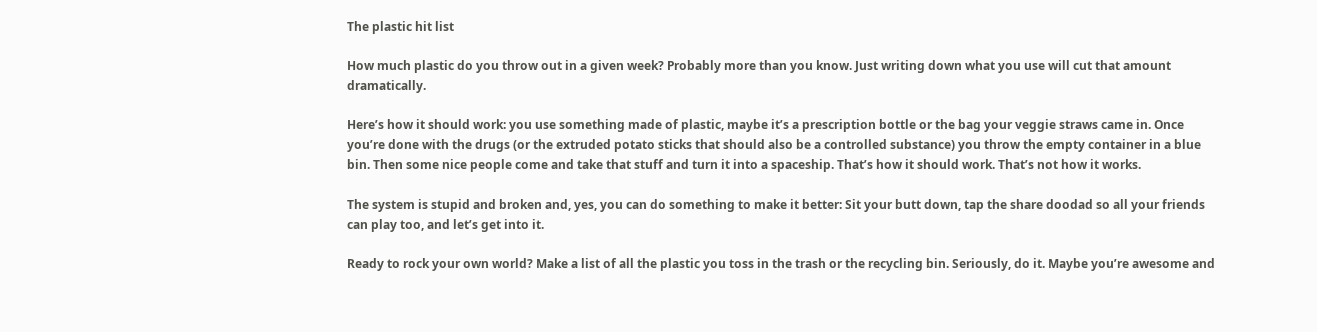The plastic hit list

How much plastic do you throw out in a given week? Probably more than you know. Just writing down what you use will cut that amount dramatically.

Here’s how it should work: you use something made of plastic, maybe it’s a prescription bottle or the bag your veggie straws came in. Once you’re done with the drugs (or the extruded potato sticks that should also be a controlled substance) you throw the empty container in a blue bin. Then some nice people come and take that stuff and turn it into a spaceship. That’s how it should work. That’s not how it works.

The system is stupid and broken and, yes, you can do something to make it better: Sit your butt down, tap the share doodad so all your friends can play too, and let’s get into it.

Ready to rock your own world? Make a list of all the plastic you toss in the trash or the recycling bin. Seriously, do it. Maybe you’re awesome and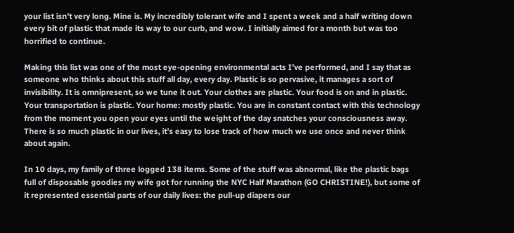your list isn’t very long. Mine is. My incredibly tolerant wife and I spent a week and a half writing down every bit of plastic that made its way to our curb, and wow. I initially aimed for a month but was too horrified to continue.

Making this list was one of the most eye-opening environmental acts I’ve performed, and I say that as someone who thinks about this stuff all day, every day. Plastic is so pervasive, it manages a sort of invisibility. It is omnipresent, so we tune it out. Your clothes are plastic. Your food is on and in plastic. Your transportation is plastic. Your home: mostly plastic. You are in constant contact with this technology from the moment you open your eyes until the weight of the day snatches your consciousness away. There is so much plastic in our lives, it’s easy to lose track of how much we use once and never think about again.

In 10 days, my family of three logged 138 items. Some of the stuff was abnormal, like the plastic bags full of disposable goodies my wife got for running the NYC Half Marathon (GO CHRISTINE!), but some of it represented essential parts of our daily lives: the pull-up diapers our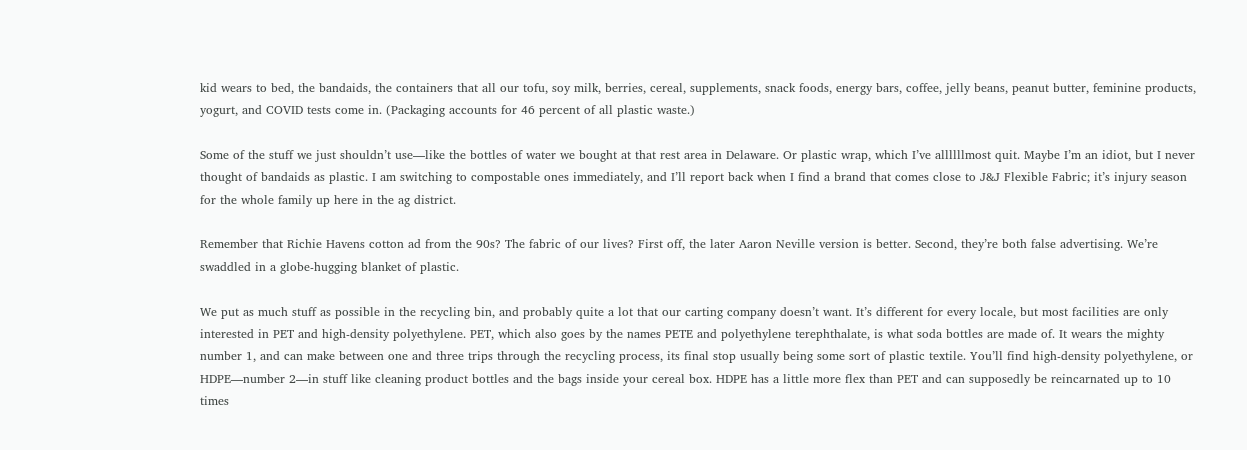kid wears to bed, the bandaids, the containers that all our tofu, soy milk, berries, cereal, supplements, snack foods, energy bars, coffee, jelly beans, peanut butter, feminine products, yogurt, and COVID tests come in. (Packaging accounts for 46 percent of all plastic waste.)

Some of the stuff we just shouldn’t use—like the bottles of water we bought at that rest area in Delaware. Or plastic wrap, which I’ve allllllmost quit. Maybe I’m an idiot, but I never thought of bandaids as plastic. I am switching to compostable ones immediately, and I’ll report back when I find a brand that comes close to J&J Flexible Fabric; it’s injury season for the whole family up here in the ag district.

Remember that Richie Havens cotton ad from the 90s? The fabric of our lives? First off, the later Aaron Neville version is better. Second, they’re both false advertising. We’re swaddled in a globe-hugging blanket of plastic.

We put as much stuff as possible in the recycling bin, and probably quite a lot that our carting company doesn’t want. It’s different for every locale, but most facilities are only interested in PET and high-density polyethylene. PET, which also goes by the names PETE and polyethylene terephthalate, is what soda bottles are made of. It wears the mighty number 1, and can make between one and three trips through the recycling process, its final stop usually being some sort of plastic textile. You’ll find high-density polyethylene, or HDPE—number 2—in stuff like cleaning product bottles and the bags inside your cereal box. HDPE has a little more flex than PET and can supposedly be reincarnated up to 10 times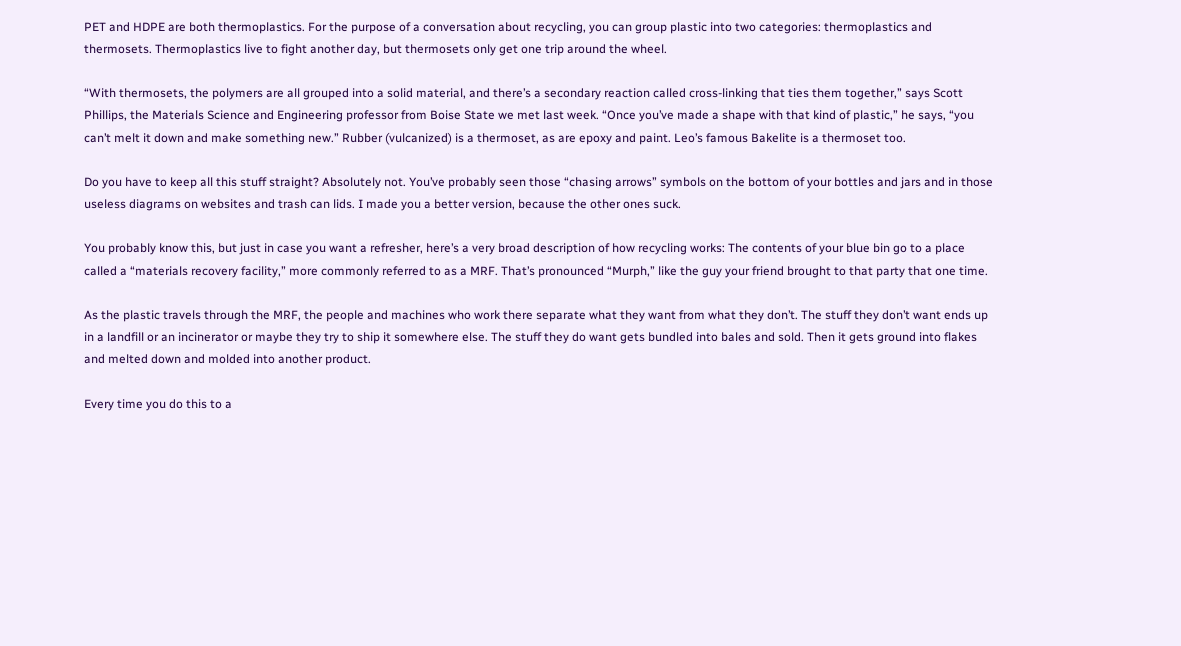PET and HDPE are both thermoplastics. For the purpose of a conversation about recycling, you can group plastic into two categories: thermoplastics and thermosets. Thermoplastics live to fight another day, but thermosets only get one trip around the wheel.

“With thermosets, the polymers are all grouped into a solid material, and there’s a secondary reaction called cross-linking that ties them together,” says Scott Phillips, the Materials Science and Engineering professor from Boise State we met last week. “Once you’ve made a shape with that kind of plastic,” he says, “you can’t melt it down and make something new.” Rubber (vulcanized) is a thermoset, as are epoxy and paint. Leo’s famous Bakelite is a thermoset too.

Do you have to keep all this stuff straight? Absolutely not. You’ve probably seen those “chasing arrows” symbols on the bottom of your bottles and jars and in those useless diagrams on websites and trash can lids. I made you a better version, because the other ones suck.

You probably know this, but just in case you want a refresher, here’s a very broad description of how recycling works: The contents of your blue bin go to a place called a “materials recovery facility,” more commonly referred to as a MRF. That’s pronounced “Murph,” like the guy your friend brought to that party that one time.

As the plastic travels through the MRF, the people and machines who work there separate what they want from what they don’t. The stuff they don’t want ends up in a landfill or an incinerator or maybe they try to ship it somewhere else. The stuff they do want gets bundled into bales and sold. Then it gets ground into flakes and melted down and molded into another product.

Every time you do this to a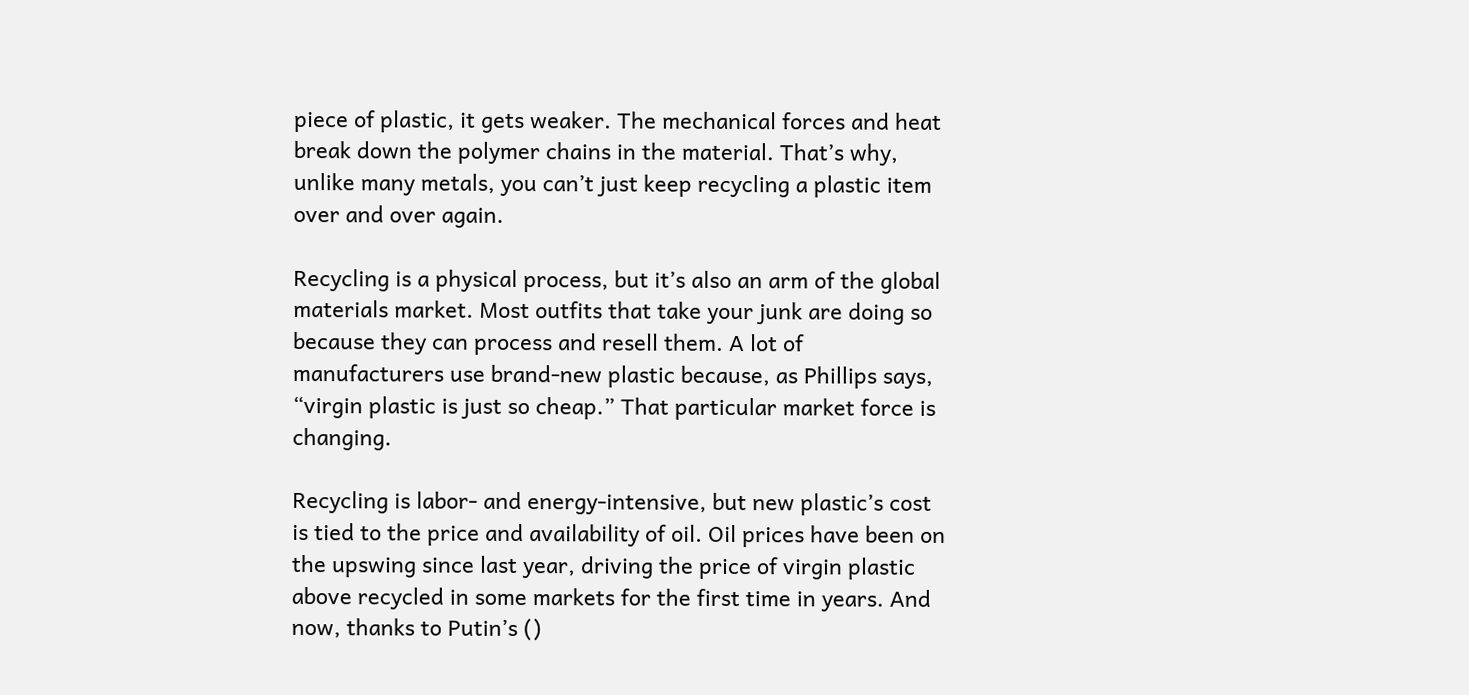piece of plastic, it gets weaker. The mechanical forces and heat break down the polymer chains in the material. That’s why, unlike many metals, you can’t just keep recycling a plastic item over and over again.

Recycling is a physical process, but it’s also an arm of the global materials market. Most outfits that take your junk are doing so because they can process and resell them. A lot of manufacturers use brand-new plastic because, as Phillips says, “virgin plastic is just so cheap.” That particular market force is changing.

Recycling is labor- and energy-intensive, but new plastic’s cost is tied to the price and availability of oil. Oil prices have been on the upswing since last year, driving the price of virgin plastic above recycled in some markets for the first time in years. And now, thanks to Putin’s ()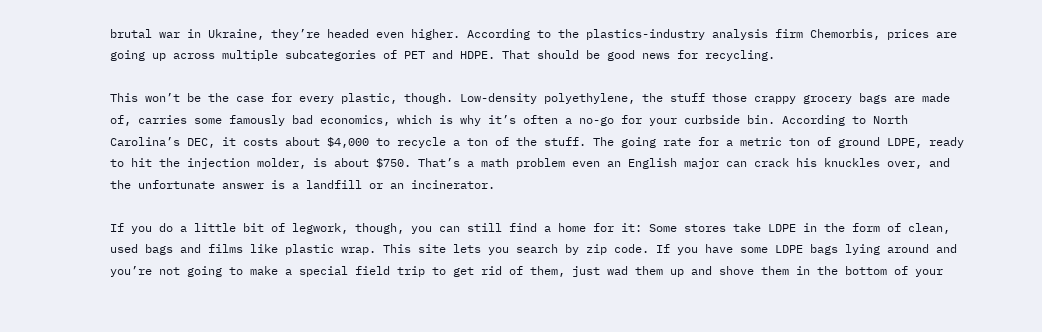brutal war in Ukraine, they’re headed even higher. According to the plastics-industry analysis firm Chemorbis, prices are going up across multiple subcategories of PET and HDPE. That should be good news for recycling.

This won’t be the case for every plastic, though. Low-density polyethylene, the stuff those crappy grocery bags are made of, carries some famously bad economics, which is why it’s often a no-go for your curbside bin. According to North Carolina’s DEC, it costs about $4,000 to recycle a ton of the stuff. The going rate for a metric ton of ground LDPE, ready to hit the injection molder, is about $750. That’s a math problem even an English major can crack his knuckles over, and the unfortunate answer is a landfill or an incinerator.

If you do a little bit of legwork, though, you can still find a home for it: Some stores take LDPE in the form of clean, used bags and films like plastic wrap. This site lets you search by zip code. If you have some LDPE bags lying around and you’re not going to make a special field trip to get rid of them, just wad them up and shove them in the bottom of your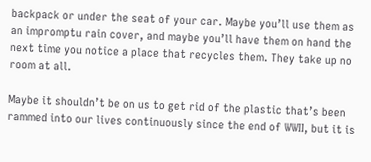backpack or under the seat of your car. Maybe you’ll use them as an impromptu rain cover, and maybe you’ll have them on hand the next time you notice a place that recycles them. They take up no room at all.

Maybe it shouldn’t be on us to get rid of the plastic that’s been rammed into our lives continuously since the end of WWII, but it is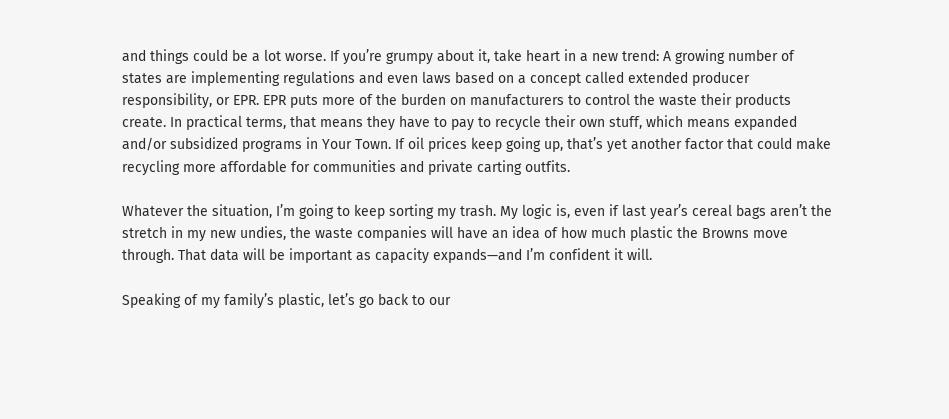and things could be a lot worse. If you’re grumpy about it, take heart in a new trend: A growing number of states are implementing regulations and even laws based on a concept called extended producer responsibility, or EPR. EPR puts more of the burden on manufacturers to control the waste their products create. In practical terms, that means they have to pay to recycle their own stuff, which means expanded and/or subsidized programs in Your Town. If oil prices keep going up, that’s yet another factor that could make recycling more affordable for communities and private carting outfits.

Whatever the situation, I’m going to keep sorting my trash. My logic is, even if last year’s cereal bags aren’t the stretch in my new undies, the waste companies will have an idea of how much plastic the Browns move through. That data will be important as capacity expands—and I’m confident it will.

Speaking of my family’s plastic, let’s go back to our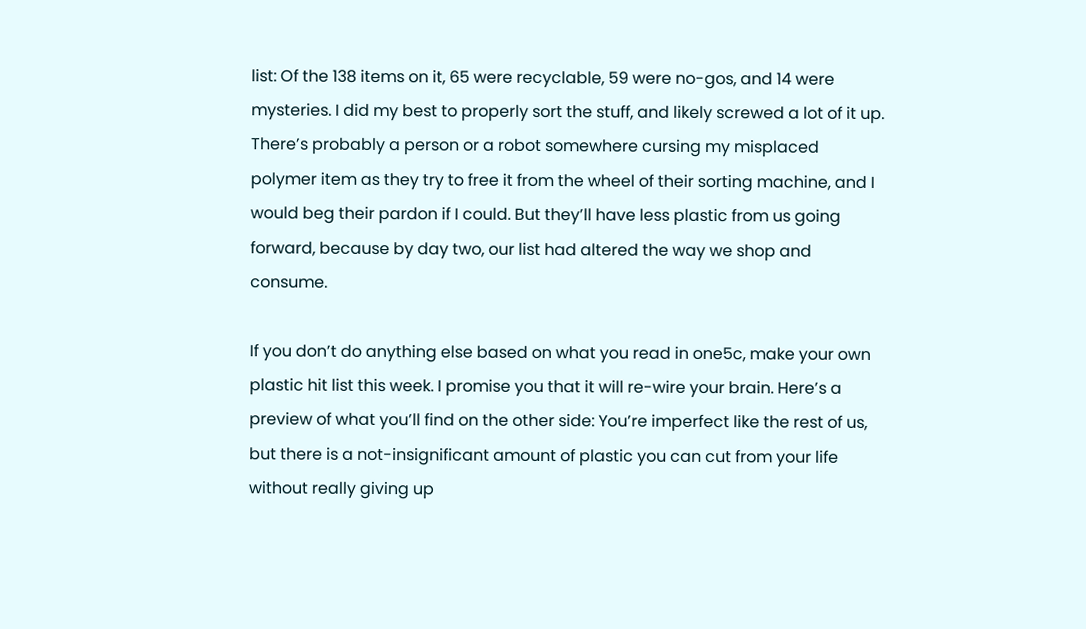list: Of the 138 items on it, 65 were recyclable, 59 were no-gos, and 14 were mysteries. I did my best to properly sort the stuff, and likely screwed a lot of it up. There’s probably a person or a robot somewhere cursing my misplaced polymer item as they try to free it from the wheel of their sorting machine, and I would beg their pardon if I could. But they’ll have less plastic from us going forward, because by day two, our list had altered the way we shop and consume.

If you don’t do anything else based on what you read in one5c, make your own plastic hit list this week. I promise you that it will re-wire your brain. Here’s a preview of what you’ll find on the other side: You’re imperfect like the rest of us, but there is a not-insignificant amount of plastic you can cut from your life without really giving up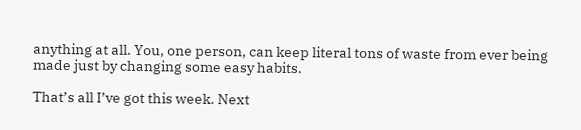anything at all. You, one person, can keep literal tons of waste from ever being made just by changing some easy habits.

That’s all I’ve got this week. Next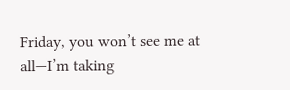Friday, you won’t see me at all—I’m taking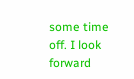some time off. I look forward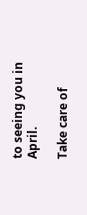to seeing you in April.

Take care of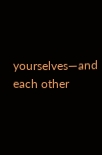yourselves—and each other